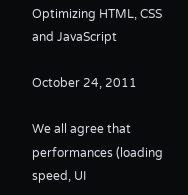Optimizing HTML, CSS and JavaScript

October 24, 2011

We all agree that performances (loading speed, UI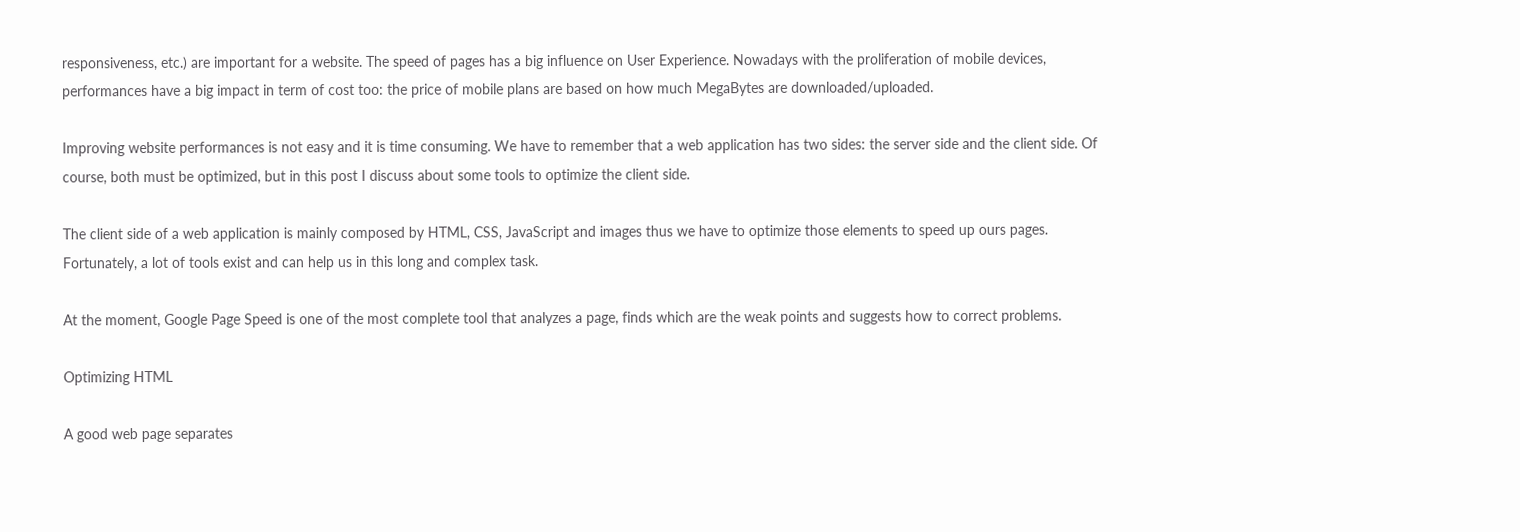responsiveness, etc.) are important for a website. The speed of pages has a big influence on User Experience. Nowadays with the proliferation of mobile devices, performances have a big impact in term of cost too: the price of mobile plans are based on how much MegaBytes are downloaded/uploaded.

Improving website performances is not easy and it is time consuming. We have to remember that a web application has two sides: the server side and the client side. Of course, both must be optimized, but in this post I discuss about some tools to optimize the client side.

The client side of a web application is mainly composed by HTML, CSS, JavaScript and images thus we have to optimize those elements to speed up ours pages. Fortunately, a lot of tools exist and can help us in this long and complex task.

At the moment, Google Page Speed is one of the most complete tool that analyzes a page, finds which are the weak points and suggests how to correct problems.

Optimizing HTML

A good web page separates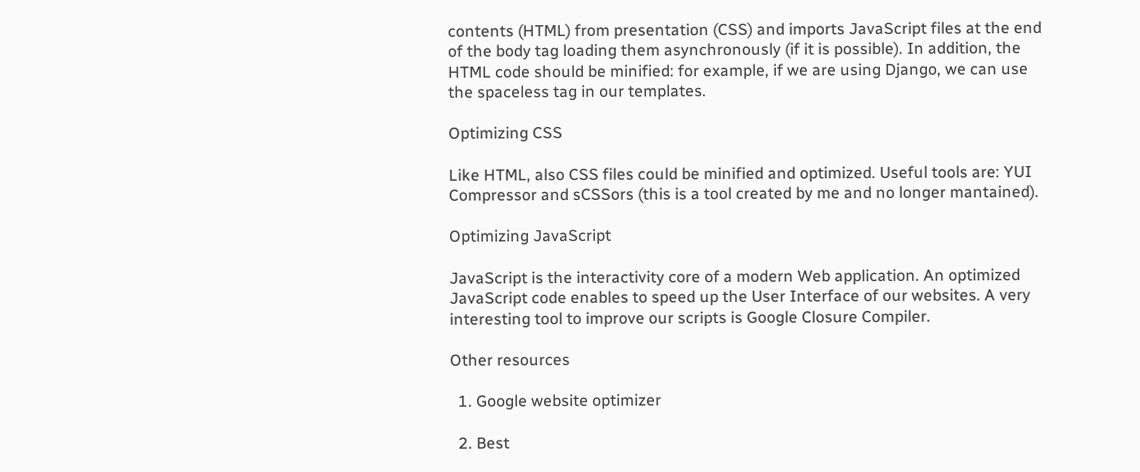contents (HTML) from presentation (CSS) and imports JavaScript files at the end of the body tag loading them asynchronously (if it is possible). In addition, the HTML code should be minified: for example, if we are using Django, we can use the spaceless tag in our templates.

Optimizing CSS

Like HTML, also CSS files could be minified and optimized. Useful tools are: YUI Compressor and sCSSors (this is a tool created by me and no longer mantained).

Optimizing JavaScript

JavaScript is the interactivity core of a modern Web application. An optimized JavaScript code enables to speed up the User Interface of our websites. A very interesting tool to improve our scripts is Google Closure Compiler.

Other resources

  1. Google website optimizer

  2. Best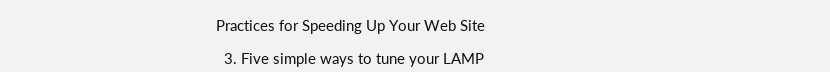Practices for Speeding Up Your Web Site

  3. Five simple ways to tune your LAMP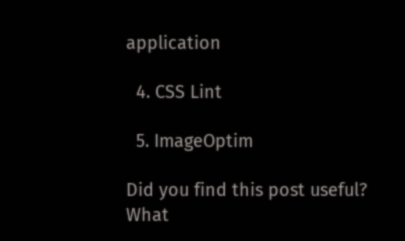application

  4. CSS Lint

  5. ImageOptim

Did you find this post useful? What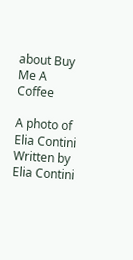about Buy Me A Coffee

A photo of Elia Contini
Written by
Elia Contini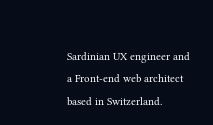Sardinian UX engineer and a Front-end web architect based in Switzerland.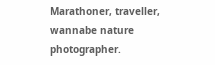Marathoner, traveller, wannabe nature photographer.